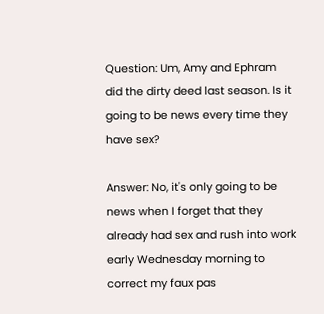Question: Um, Amy and Ephram did the dirty deed last season. Is it going to be news every time they have sex?

Answer: No, it's only going to be news when I forget that they already had sex and rush into work early Wednesday morning to correct my faux pas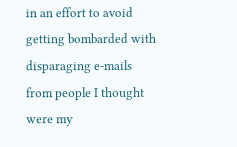in an effort to avoid getting bombarded with disparaging e-mails from people I thought were my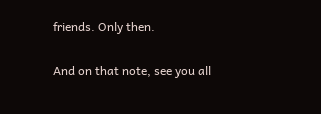friends. Only then.

And on that note, see you all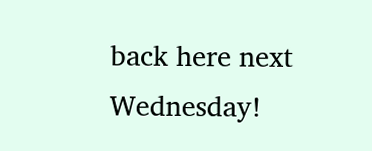back here next Wednesday!